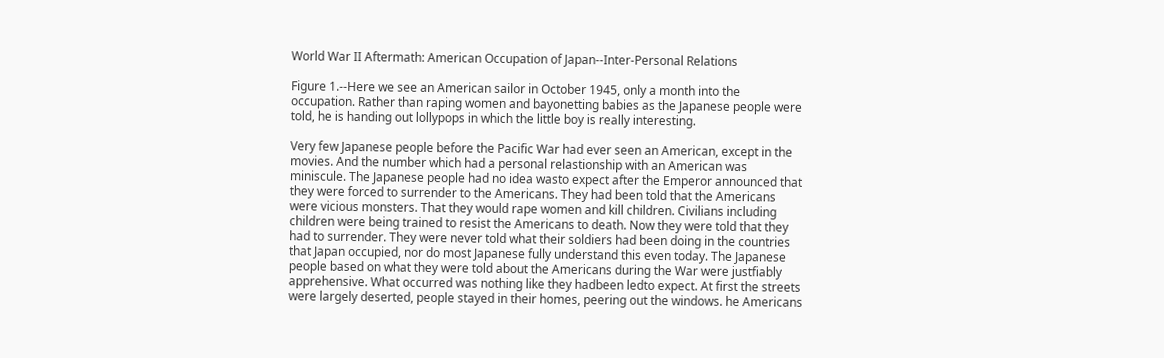World War II Aftermath: American Occupation of Japan--Inter-Personal Relations

Figure 1.--Here we see an American sailor in October 1945, only a month into the occupation. Rather than raping women and bayonetting babies as the Japanese people were told, he is handing out lollypops in which the little boy is really interesting.

Very few Japanese people before the Pacific War had ever seen an American, except in the movies. And the number which had a personal relastionship with an American was miniscule. The Japanese people had no idea wasto expect after the Emperor announced that they were forced to surrender to the Americans. They had been told that the Americans were vicious monsters. That they would rape women and kill children. Civilians including children were being trained to resist the Americans to death. Now they were told that they had to surrender. They were never told what their soldiers had been doing in the countries that Japan occupied, nor do most Japanese fully understand this even today. The Japanese people based on what they were told about the Americans during the War were justfiably apprehensive. What occurred was nothing like they hadbeen ledto expect. At first the streets were largely deserted, people stayed in their homes, peering out the windows. he Americans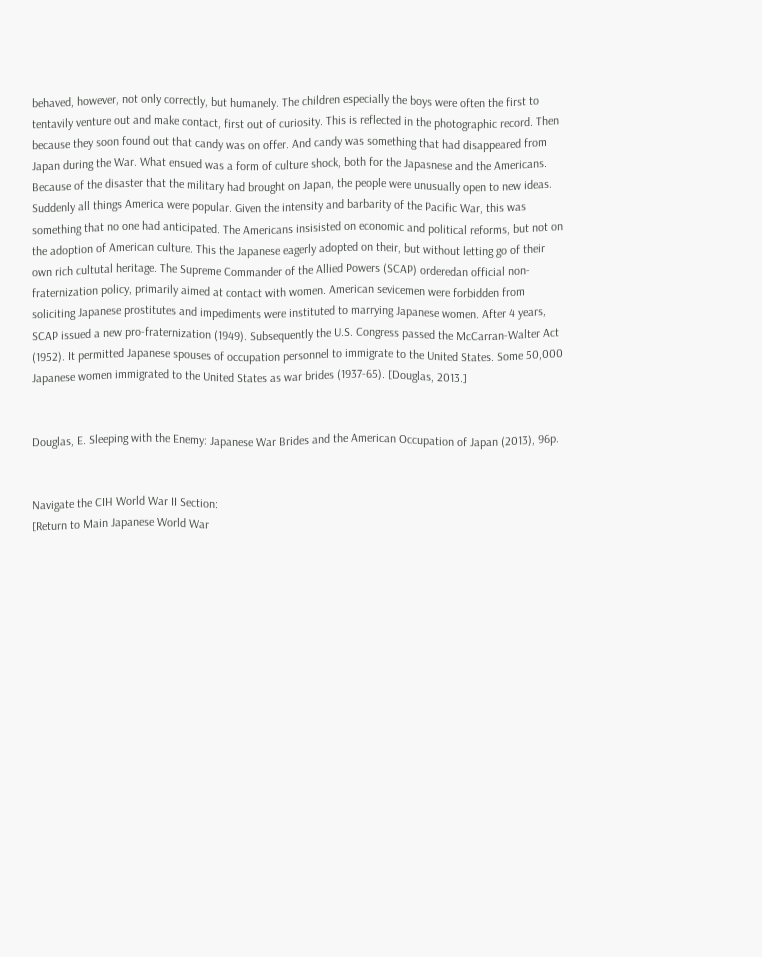behaved, however, not only correctly, but humanely. The children especially the boys were often the first to tentavily venture out and make contact, first out of curiosity. This is reflected in the photographic record. Then because they soon found out that candy was on offer. And candy was something that had disappeared from Japan during the War. What ensued was a form of culture shock, both for the Japasnese and the Americans. Because of the disaster that the military had brought on Japan, the people were unusually open to new ideas. Suddenly all things America were popular. Given the intensity and barbarity of the Pacific War, this was something that no one had anticipated. The Americans insisisted on economic and political reforms, but not on the adoption of American culture. This the Japanese eagerly adopted on their, but without letting go of their own rich cultutal heritage. The Supreme Commander of the Allied Powers (SCAP) orderedan official non-fraternization policy, primarily aimed at contact with women. American sevicemen were forbidden from soliciting Japanese prostitutes and impediments were instituted to marrying Japanese women. After 4 years, SCAP issued a new pro-fraternization (1949). Subsequently the U.S. Congress passed the McCarran-Walter Act (1952). It permitted Japanese spouses of occupation personnel to immigrate to the United States. Some 50,000 Japanese women immigrated to the United States as war brides (1937-65). [Douglas, 2013.]


Douglas, E. Sleeping with the Enemy: Japanese War Brides and the American Occupation of Japan (2013), 96p.


Navigate the CIH World War II Section:
[Return to Main Japanese World War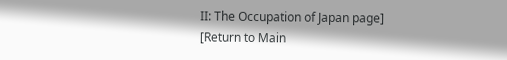II: The Occupation of Japan page]
[Return to Main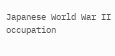Japanese World War II occupation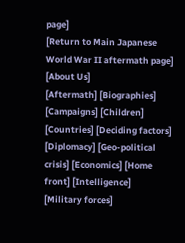page]
[Return to Main Japanese World War II aftermath page]
[About Us]
[Aftermath] [Biographies] [Campaigns] [Children] [Countries] [Deciding factors] [Diplomacy] [Geo-political crisis] [Economics] [Home front] [Intelligence]
[Military forces]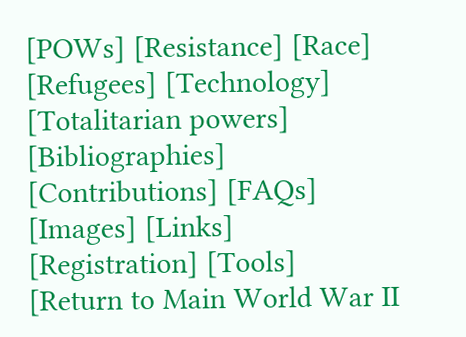[POWs] [Resistance] [Race] [Refugees] [Technology] [Totalitarian powers]
[Bibliographies] [Contributions] [FAQs] [Images] [Links] [Registration] [Tools]
[Return to Main World War II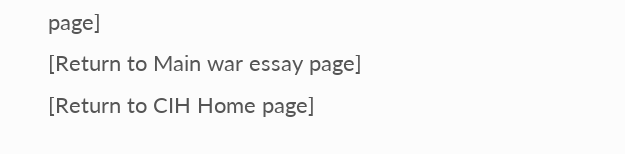page]
[Return to Main war essay page]
[Return to CIH Home page]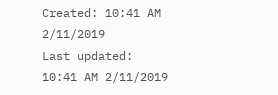Created: 10:41 AM 2/11/2019
Last updated: 10:41 AM 2/11/2019